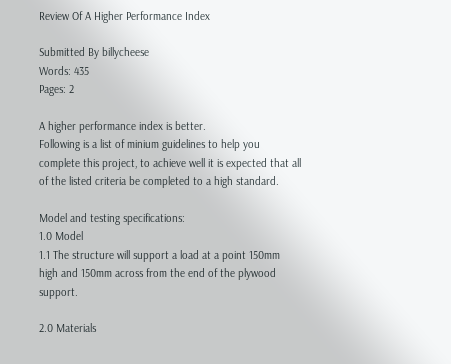Review Of A Higher Performance Index

Submitted By billycheese
Words: 435
Pages: 2

A higher performance index is better.
Following is a list of minium guidelines to help you complete this project, to achieve well it is expected that all of the listed criteria be completed to a high standard.

Model and testing specifications:
1.0 Model
1.1 The structure will support a load at a point 150mm high and 150mm across from the end of the plywood support.

2.0 Materials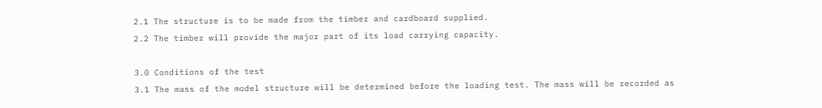2.1 The structure is to be made from the timber and cardboard supplied.
2.2 The timber will provide the major part of its load carrying capacity.

3.0 Conditions of the test
3.1 The mass of the model structure will be determined before the loading test. The mass will be recorded as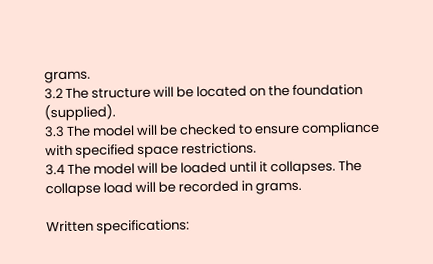grams.
3.2 The structure will be located on the foundation (supplied).
3.3 The model will be checked to ensure compliance with specified space restrictions.
3.4 The model will be loaded until it collapses. The collapse load will be recorded in grams.

Written specifications: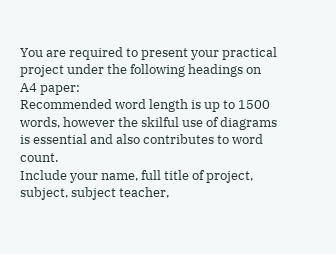You are required to present your practical project under the following headings on A4 paper:
Recommended word length is up to 1500 words, however the skilful use of diagrams is essential and also contributes to word count.
Include your name, full title of project, subject, subject teacher,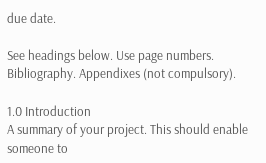due date.

See headings below. Use page numbers. Bibliography. Appendixes (not compulsory).

1.0 Introduction
A summary of your project. This should enable someone to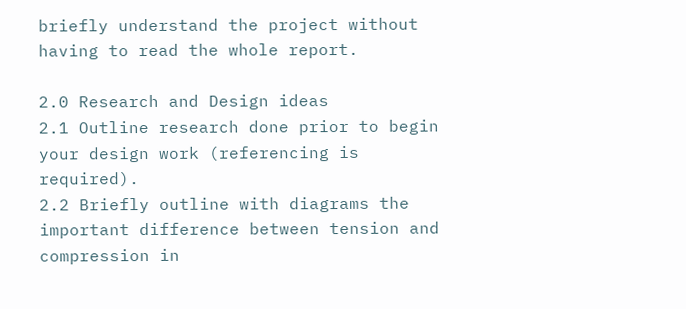briefly understand the project without having to read the whole report.

2.0 Research and Design ideas
2.1 Outline research done prior to begin your design work (referencing is required).
2.2 Briefly outline with diagrams the important difference between tension and compression in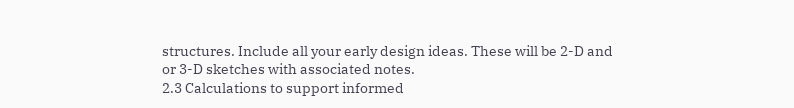structures. Include all your early design ideas. These will be 2-D and or 3-D sketches with associated notes.
2.3 Calculations to support informed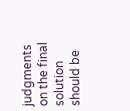judgments on the final solution should be